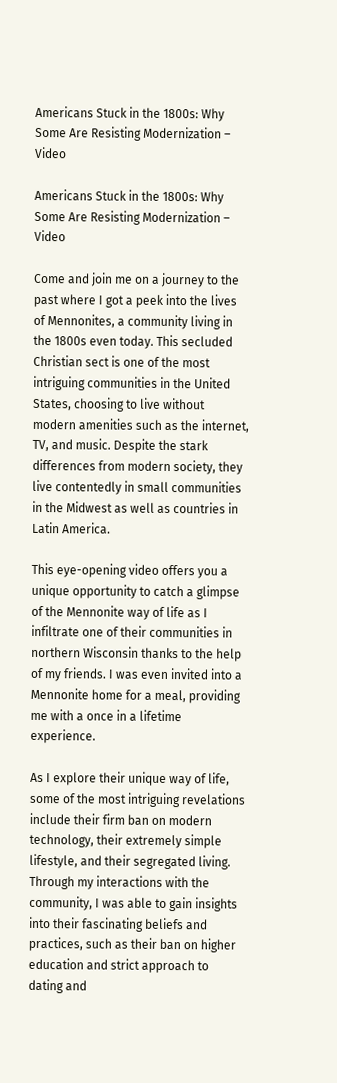Americans Stuck in the 1800s: Why Some Are Resisting Modernization – Video

Americans Stuck in the 1800s: Why Some Are Resisting Modernization – Video

Come and join me on a journey to the past where I got a peek into the lives of Mennonites, a community living in the 1800s even today. This secluded Christian sect is one of the most intriguing communities in the United States, choosing to live without modern amenities such as the internet, TV, and music. Despite the stark differences from modern society, they live contentedly in small communities in the Midwest as well as countries in Latin America.

This eye-opening video offers you a unique opportunity to catch a glimpse of the Mennonite way of life as I infiltrate one of their communities in northern Wisconsin thanks to the help of my friends. I was even invited into a Mennonite home for a meal, providing me with a once in a lifetime experience.

As I explore their unique way of life, some of the most intriguing revelations include their firm ban on modern technology, their extremely simple lifestyle, and their segregated living. Through my interactions with the community, I was able to gain insights into their fascinating beliefs and practices, such as their ban on higher education and strict approach to dating and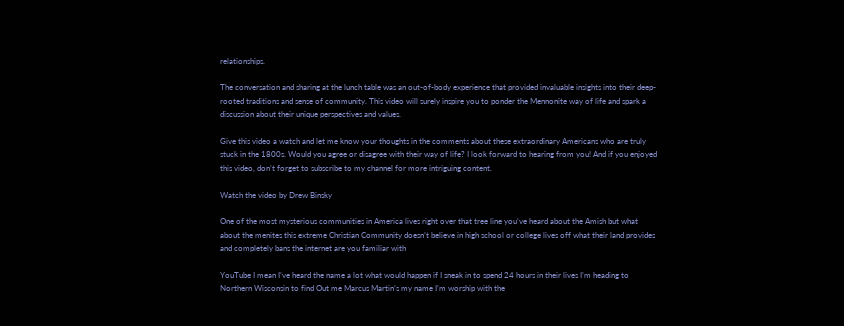relationships.

The conversation and sharing at the lunch table was an out-of-body experience that provided invaluable insights into their deep-rooted traditions and sense of community. This video will surely inspire you to ponder the Mennonite way of life and spark a discussion about their unique perspectives and values.

Give this video a watch and let me know your thoughts in the comments about these extraordinary Americans who are truly stuck in the 1800s. Would you agree or disagree with their way of life? I look forward to hearing from you! And if you enjoyed this video, don’t forget to subscribe to my channel for more intriguing content.

Watch the video by Drew Binsky

One of the most mysterious communities in America lives right over that tree line you’ve heard about the Amish but what about the menites this extreme Christian Community doesn’t believe in high school or college lives off what their land provides and completely bans the internet are you familiar with

YouTube I mean I’ve heard the name a lot what would happen if I sneak in to spend 24 hours in their lives I’m heading to Northern Wisconsin to find Out me Marcus Martin’s my name I’m worship with the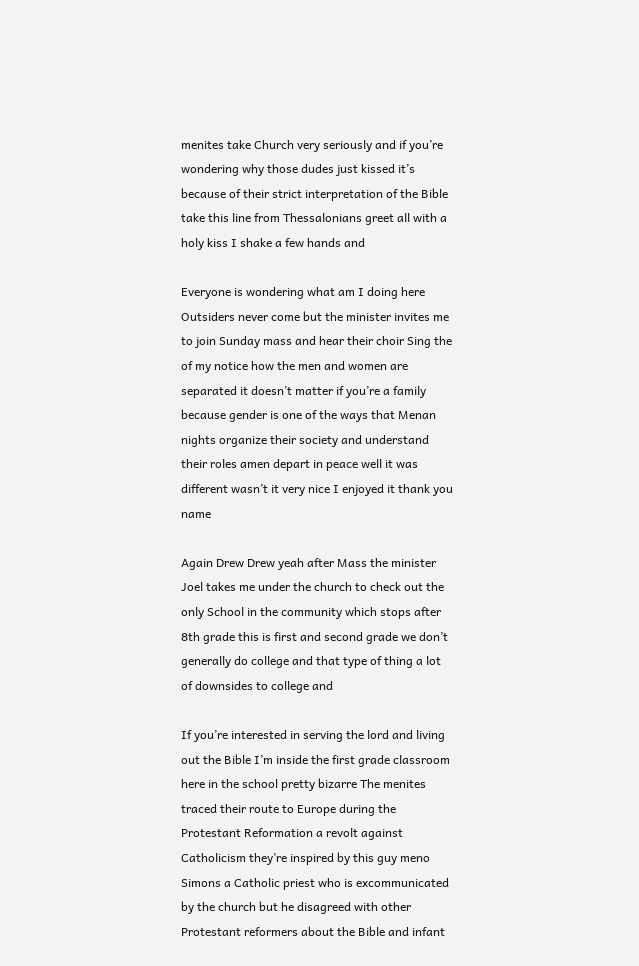menites take Church very seriously and if you’re wondering why those dudes just kissed it’s because of their strict interpretation of the Bible take this line from Thessalonians greet all with a holy kiss I shake a few hands and

Everyone is wondering what am I doing here Outsiders never come but the minister invites me to join Sunday mass and hear their choir Sing the of my notice how the men and women are separated it doesn’t matter if you’re a family because gender is one of the ways that Menan nights organize their society and understand their roles amen depart in peace well it was different wasn’t it very nice I enjoyed it thank you name

Again Drew Drew yeah after Mass the minister Joel takes me under the church to check out the only School in the community which stops after 8th grade this is first and second grade we don’t generally do college and that type of thing a lot of downsides to college and

If you’re interested in serving the lord and living out the Bible I’m inside the first grade classroom here in the school pretty bizarre The menites traced their route to Europe during the Protestant Reformation a revolt against Catholicism they’re inspired by this guy meno Simons a Catholic priest who is excommunicated by the church but he disagreed with other Protestant reformers about the Bible and infant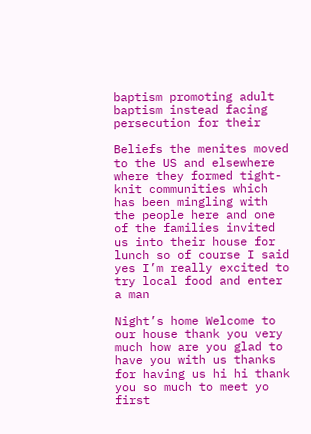baptism promoting adult baptism instead facing persecution for their

Beliefs the menites moved to the US and elsewhere where they formed tight-knit communities which has been mingling with the people here and one of the families invited us into their house for lunch so of course I said yes I’m really excited to try local food and enter a man

Night’s home Welcome to our house thank you very much how are you glad to have you with us thanks for having us hi hi thank you so much to meet yo first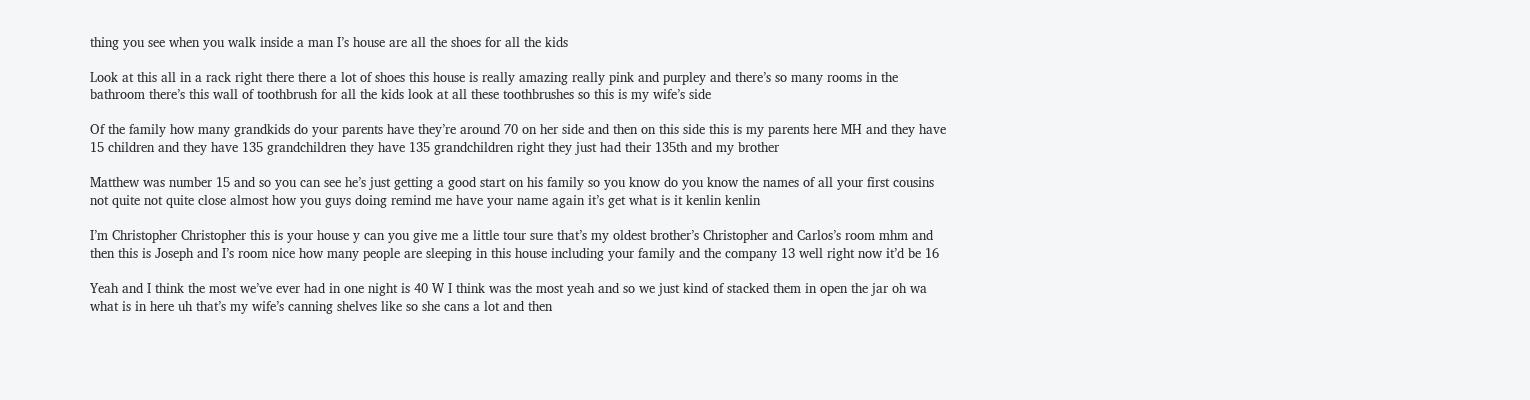thing you see when you walk inside a man I’s house are all the shoes for all the kids

Look at this all in a rack right there there a lot of shoes this house is really amazing really pink and purpley and there’s so many rooms in the bathroom there’s this wall of toothbrush for all the kids look at all these toothbrushes so this is my wife’s side

Of the family how many grandkids do your parents have they’re around 70 on her side and then on this side this is my parents here MH and they have 15 children and they have 135 grandchildren they have 135 grandchildren right they just had their 135th and my brother

Matthew was number 15 and so you can see he’s just getting a good start on his family so you know do you know the names of all your first cousins not quite not quite close almost how you guys doing remind me have your name again it’s get what is it kenlin kenlin

I’m Christopher Christopher this is your house y can you give me a little tour sure that’s my oldest brother’s Christopher and Carlos’s room mhm and then this is Joseph and I’s room nice how many people are sleeping in this house including your family and the company 13 well right now it’d be 16

Yeah and I think the most we’ve ever had in one night is 40 W I think was the most yeah and so we just kind of stacked them in open the jar oh wa what is in here uh that’s my wife’s canning shelves like so she cans a lot and then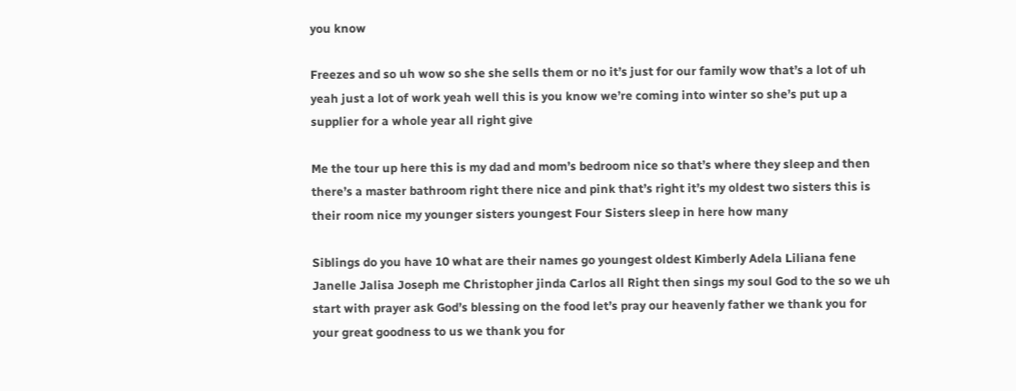you know

Freezes and so uh wow so she she sells them or no it’s just for our family wow that’s a lot of uh yeah just a lot of work yeah well this is you know we’re coming into winter so she’s put up a supplier for a whole year all right give

Me the tour up here this is my dad and mom’s bedroom nice so that’s where they sleep and then there’s a master bathroom right there nice and pink that’s right it’s my oldest two sisters this is their room nice my younger sisters youngest Four Sisters sleep in here how many

Siblings do you have 10 what are their names go youngest oldest Kimberly Adela Liliana fene Janelle Jalisa Joseph me Christopher jinda Carlos all Right then sings my soul God to the so we uh start with prayer ask God’s blessing on the food let’s pray our heavenly father we thank you for your great goodness to us we thank you for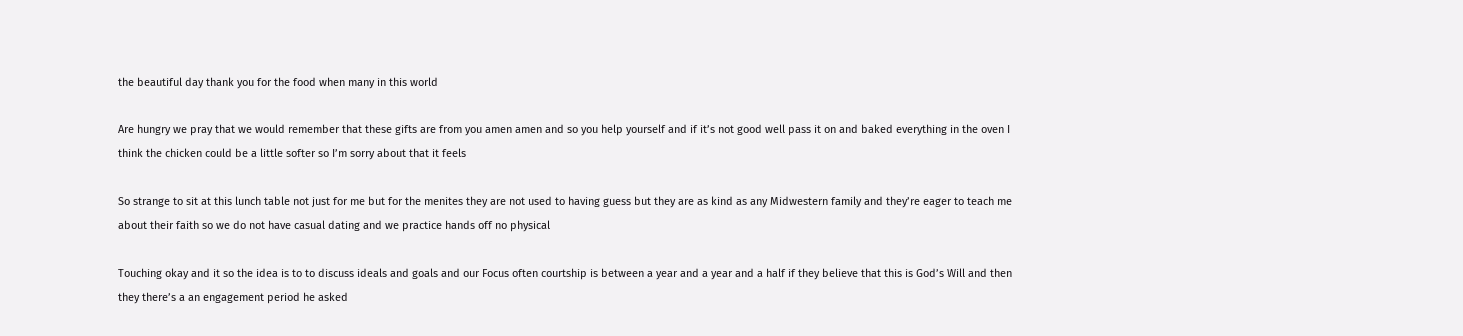the beautiful day thank you for the food when many in this world

Are hungry we pray that we would remember that these gifts are from you amen amen and so you help yourself and if it’s not good well pass it on and baked everything in the oven I think the chicken could be a little softer so I’m sorry about that it feels

So strange to sit at this lunch table not just for me but for the menites they are not used to having guess but they are as kind as any Midwestern family and they’re eager to teach me about their faith so we do not have casual dating and we practice hands off no physical

Touching okay and it so the idea is to to discuss ideals and goals and our Focus often courtship is between a year and a year and a half if they believe that this is God’s Will and then they there’s a an engagement period he asked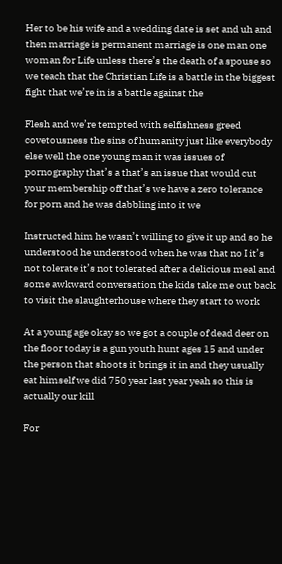Her to be his wife and a wedding date is set and uh and then marriage is permanent marriage is one man one woman for Life unless there’s the death of a spouse so we teach that the Christian Life is a battle in the biggest fight that we’re in is a battle against the

Flesh and we’re tempted with selfishness greed covetousness the sins of humanity just like everybody else well the one young man it was issues of pornography that’s a that’s an issue that would cut your membership off that’s we have a zero tolerance for porn and he was dabbling into it we

Instructed him he wasn’t willing to give it up and so he understood he understood when he was that no I it’s not tolerate it’s not tolerated after a delicious meal and some awkward conversation the kids take me out back to visit the slaughterhouse where they start to work

At a young age okay so we got a couple of dead deer on the floor today is a gun youth hunt ages 15 and under the person that shoots it brings it in and they usually eat himself we did 750 year last year yeah so this is actually our kill

For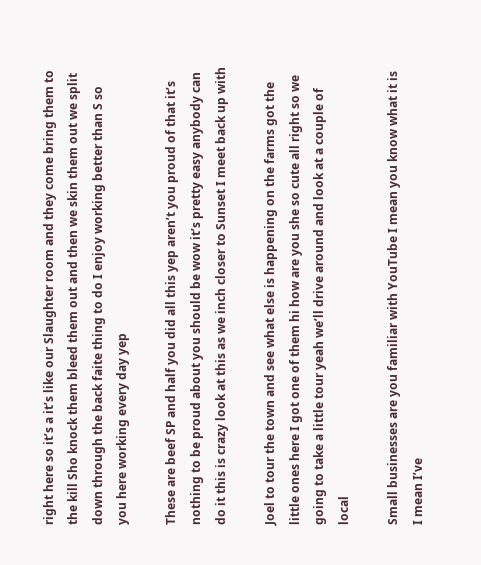right here so it’s a it’s like our Slaughter room and they come bring them to the kill Sho knock them bleed them out and then we skin them out we split down through the back faite thing to do I enjoy working better than S so you here working every day yep

These are beef SP and half you did all this yep aren’t you proud of that it’s nothing to be proud about you should be wow it’s pretty easy anybody can do it this is crazy look at this as we inch closer to Sunset I meet back up with

Joel to tour the town and see what else is happening on the farms got the little ones here I got one of them hi how are you she so cute all right so we going to take a little tour yeah we’ll drive around and look at a couple of local

Small businesses are you familiar with YouTube I mean you know what it is I mean I’ve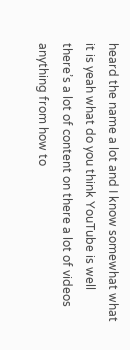heard the name a lot and I know somewhat what it is yeah what do you think YouTube is well there’s a lot of content on there a lot of videos anything from how to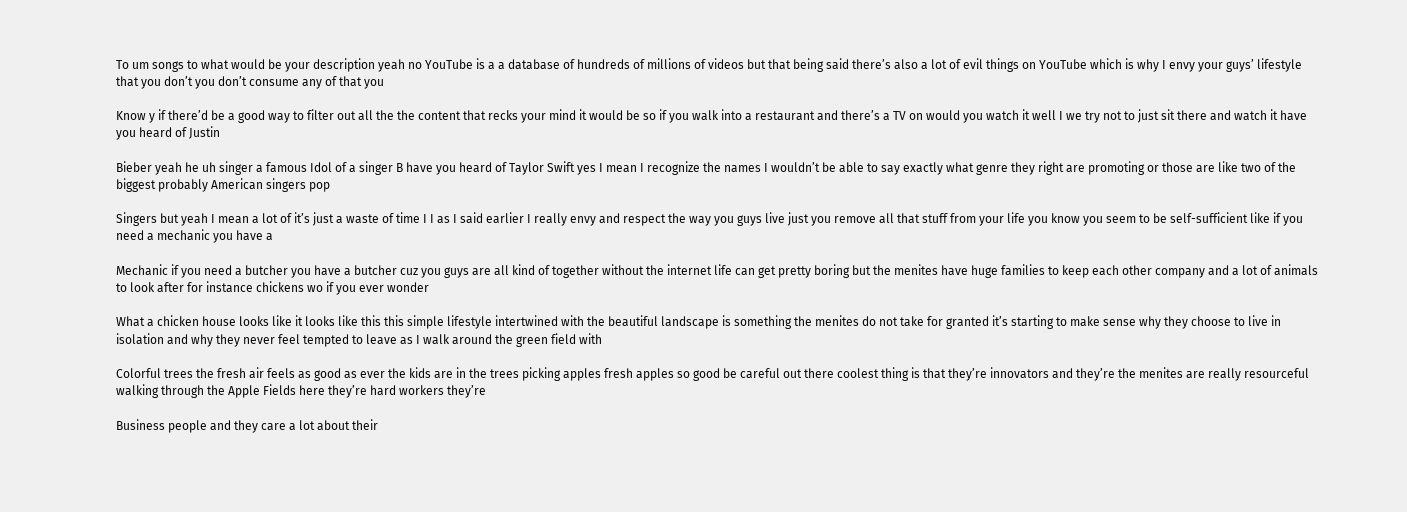To um songs to what would be your description yeah no YouTube is a a database of hundreds of millions of videos but that being said there’s also a lot of evil things on YouTube which is why I envy your guys’ lifestyle that you don’t you don’t consume any of that you

Know y if there’d be a good way to filter out all the the content that recks your mind it would be so if you walk into a restaurant and there’s a TV on would you watch it well I we try not to just sit there and watch it have you heard of Justin

Bieber yeah he uh singer a famous Idol of a singer B have you heard of Taylor Swift yes I mean I recognize the names I wouldn’t be able to say exactly what genre they right are promoting or those are like two of the biggest probably American singers pop

Singers but yeah I mean a lot of it’s just a waste of time I I as I said earlier I really envy and respect the way you guys live just you remove all that stuff from your life you know you seem to be self-sufficient like if you need a mechanic you have a

Mechanic if you need a butcher you have a butcher cuz you guys are all kind of together without the internet life can get pretty boring but the menites have huge families to keep each other company and a lot of animals to look after for instance chickens wo if you ever wonder

What a chicken house looks like it looks like this this simple lifestyle intertwined with the beautiful landscape is something the menites do not take for granted it’s starting to make sense why they choose to live in isolation and why they never feel tempted to leave as I walk around the green field with

Colorful trees the fresh air feels as good as ever the kids are in the trees picking apples fresh apples so good be careful out there coolest thing is that they’re innovators and they’re the menites are really resourceful walking through the Apple Fields here they’re hard workers they’re

Business people and they care a lot about their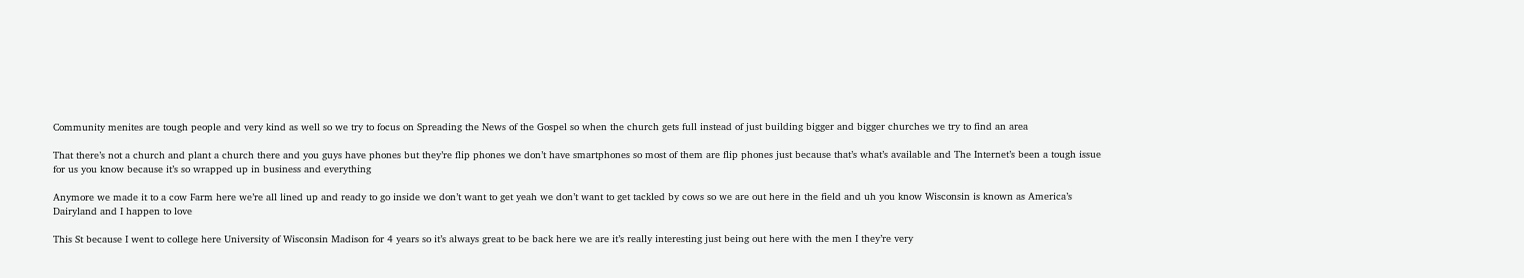Community menites are tough people and very kind as well so we try to focus on Spreading the News of the Gospel so when the church gets full instead of just building bigger and bigger churches we try to find an area

That there’s not a church and plant a church there and you guys have phones but they’re flip phones we don’t have smartphones so most of them are flip phones just because that’s what’s available and The Internet’s been a tough issue for us you know because it’s so wrapped up in business and everything

Anymore we made it to a cow Farm here we’re all lined up and ready to go inside we don’t want to get yeah we don’t want to get tackled by cows so we are out here in the field and uh you know Wisconsin is known as America’s Dairyland and I happen to love

This St because I went to college here University of Wisconsin Madison for 4 years so it’s always great to be back here we are it’s really interesting just being out here with the men I they’re very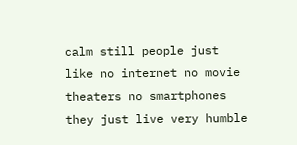calm still people just like no internet no movie theaters no smartphones they just live very humble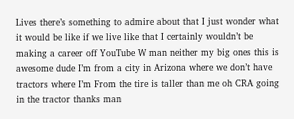Lives there’s something to admire about that I just wonder what it would be like if we live like that I certainly wouldn’t be making a career off YouTube W man neither my big ones this is awesome dude I’m from a city in Arizona where we don’t have tractors where I’m From the tire is taller than me oh CRA going in the tractor thanks man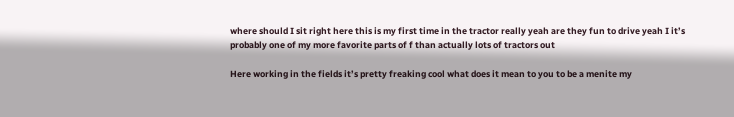where should I sit right here this is my first time in the tractor really yeah are they fun to drive yeah I it’s probably one of my more favorite parts of f than actually lots of tractors out

Here working in the fields it’s pretty freaking cool what does it mean to you to be a menite my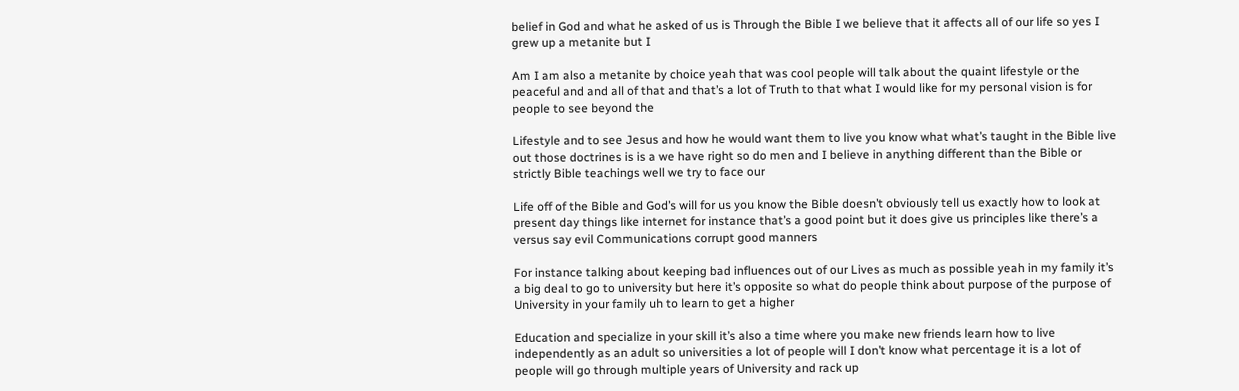belief in God and what he asked of us is Through the Bible I we believe that it affects all of our life so yes I grew up a metanite but I

Am I am also a metanite by choice yeah that was cool people will talk about the quaint lifestyle or the peaceful and and all of that and that’s a lot of Truth to that what I would like for my personal vision is for people to see beyond the

Lifestyle and to see Jesus and how he would want them to live you know what what’s taught in the Bible live out those doctrines is is a we have right so do men and I believe in anything different than the Bible or strictly Bible teachings well we try to face our

Life off of the Bible and God’s will for us you know the Bible doesn’t obviously tell us exactly how to look at present day things like internet for instance that’s a good point but it does give us principles like there’s a versus say evil Communications corrupt good manners

For instance talking about keeping bad influences out of our Lives as much as possible yeah in my family it’s a big deal to go to university but here it’s opposite so what do people think about purpose of the purpose of University in your family uh to learn to get a higher

Education and specialize in your skill it’s also a time where you make new friends learn how to live independently as an adult so universities a lot of people will I don’t know what percentage it is a lot of people will go through multiple years of University and rack up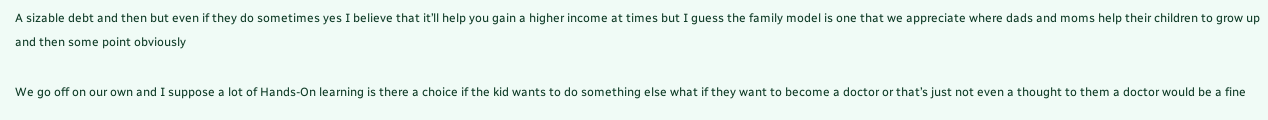A sizable debt and then but even if they do sometimes yes I believe that it’ll help you gain a higher income at times but I guess the family model is one that we appreciate where dads and moms help their children to grow up and then some point obviously

We go off on our own and I suppose a lot of Hands-On learning is there a choice if the kid wants to do something else what if they want to become a doctor or that’s just not even a thought to them a doctor would be a fine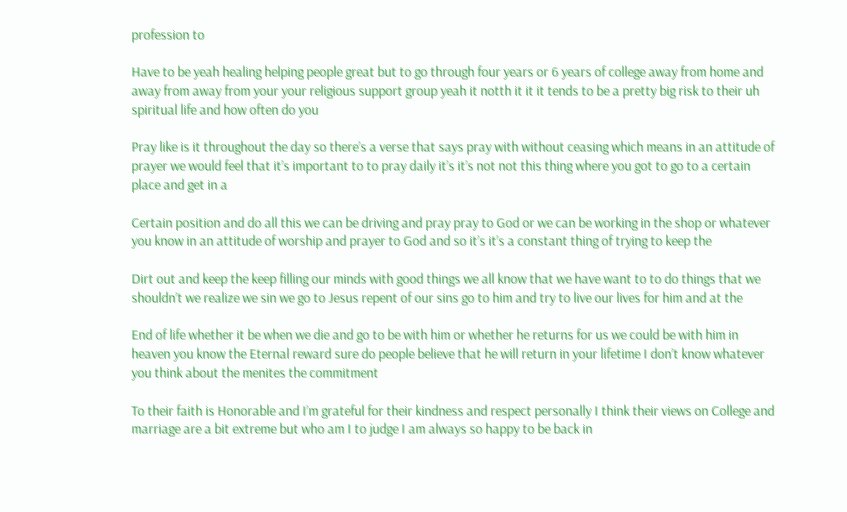profession to

Have to be yeah healing helping people great but to go through four years or 6 years of college away from home and away from away from your your religious support group yeah it notth it it it tends to be a pretty big risk to their uh spiritual life and how often do you

Pray like is it throughout the day so there’s a verse that says pray with without ceasing which means in an attitude of prayer we would feel that it’s important to to pray daily it’s it’s not not this thing where you got to go to a certain place and get in a

Certain position and do all this we can be driving and pray pray to God or we can be working in the shop or whatever you know in an attitude of worship and prayer to God and so it’s it’s a constant thing of trying to keep the

Dirt out and keep the keep filling our minds with good things we all know that we have want to to do things that we shouldn’t we realize we sin we go to Jesus repent of our sins go to him and try to live our lives for him and at the

End of life whether it be when we die and go to be with him or whether he returns for us we could be with him in heaven you know the Eternal reward sure do people believe that he will return in your lifetime I don’t know whatever you think about the menites the commitment

To their faith is Honorable and I’m grateful for their kindness and respect personally I think their views on College and marriage are a bit extreme but who am I to judge I am always so happy to be back in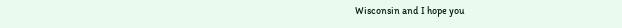Wisconsin and I hope you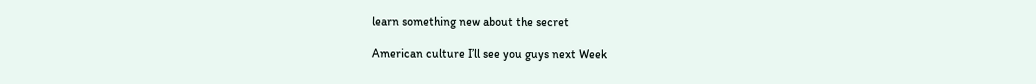learn something new about the secret

American culture I’ll see you guys next Week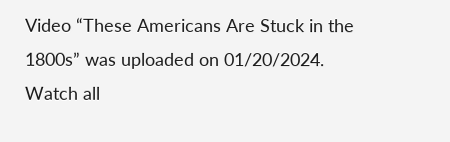Video “These Americans Are Stuck in the 1800s” was uploaded on 01/20/2024. Watch all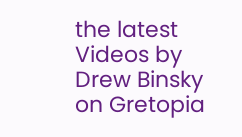the latest Videos by Drew Binsky on Gretopia